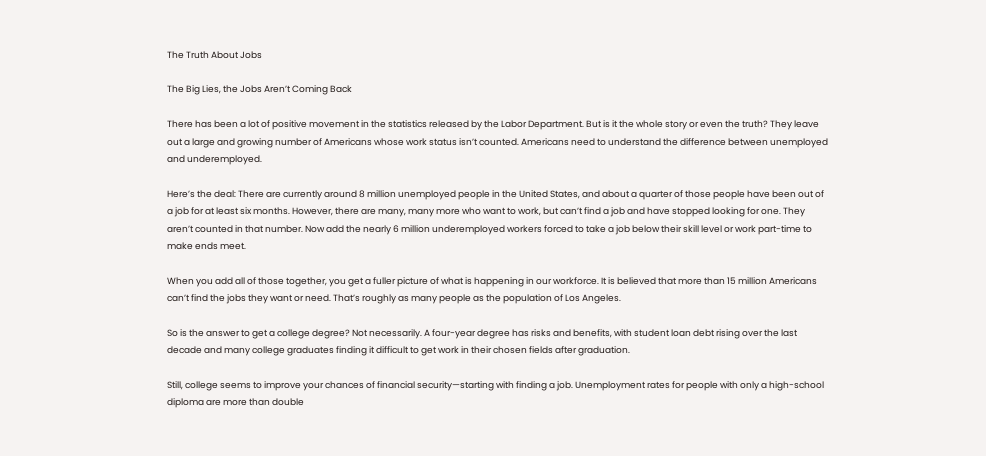The Truth About Jobs

The Big Lies, the Jobs Aren’t Coming Back

There has been a lot of positive movement in the statistics released by the Labor Department. But is it the whole story or even the truth? They leave out a large and growing number of Americans whose work status isn’t counted. Americans need to understand the difference between unemployed and underemployed.

Here’s the deal: There are currently around 8 million unemployed people in the United States, and about a quarter of those people have been out of a job for at least six months. However, there are many, many more who want to work, but can’t find a job and have stopped looking for one. They aren’t counted in that number. Now add the nearly 6 million underemployed workers forced to take a job below their skill level or work part-time to make ends meet.

When you add all of those together, you get a fuller picture of what is happening in our workforce. It is believed that more than 15 million Americans can’t find the jobs they want or need. That’s roughly as many people as the population of Los Angeles.

So is the answer to get a college degree? Not necessarily. A four-year degree has risks and benefits, with student loan debt rising over the last decade and many college graduates finding it difficult to get work in their chosen fields after graduation.

Still, college seems to improve your chances of financial security—starting with finding a job. Unemployment rates for people with only a high-school diploma are more than double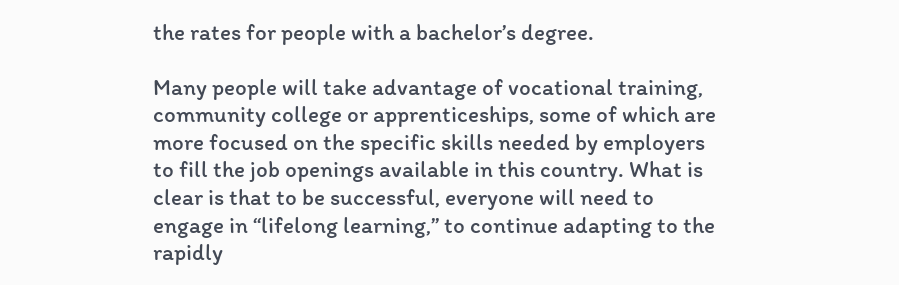the rates for people with a bachelor’s degree.

Many people will take advantage of vocational training, community college or apprenticeships, some of which are more focused on the specific skills needed by employers to fill the job openings available in this country. What is clear is that to be successful, everyone will need to engage in “lifelong learning,” to continue adapting to the rapidly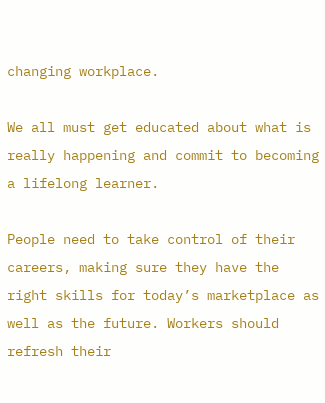changing workplace.

We all must get educated about what is really happening and commit to becoming a lifelong learner.

People need to take control of their careers, making sure they have the right skills for today’s marketplace as well as the future. Workers should refresh their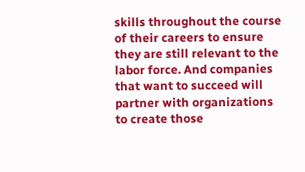skills throughout the course of their careers to ensure they are still relevant to the labor force. And companies that want to succeed will partner with organizations to create those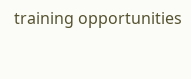training opportunities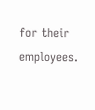for their employees.